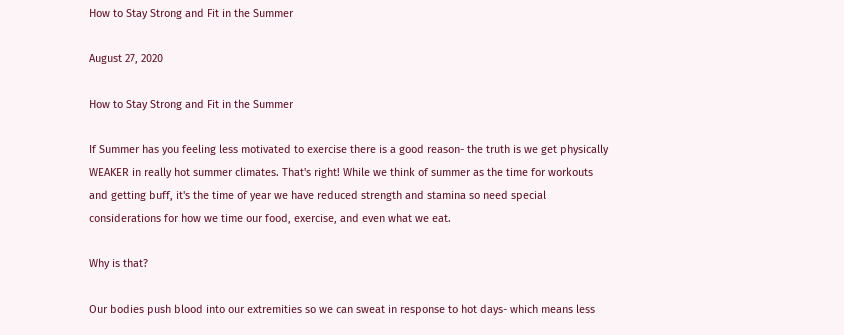How to Stay Strong and Fit in the Summer

August 27, 2020

How to Stay Strong and Fit in the Summer

If Summer has you feeling less motivated to exercise there is a good reason- the truth is we get physically WEAKER in really hot summer climates. That's right! While we think of summer as the time for workouts and getting buff, it's the time of year we have reduced strength and stamina so need special considerations for how we time our food, exercise, and even what we eat.

Why is that?

Our bodies push blood into our extremities so we can sweat in response to hot days- which means less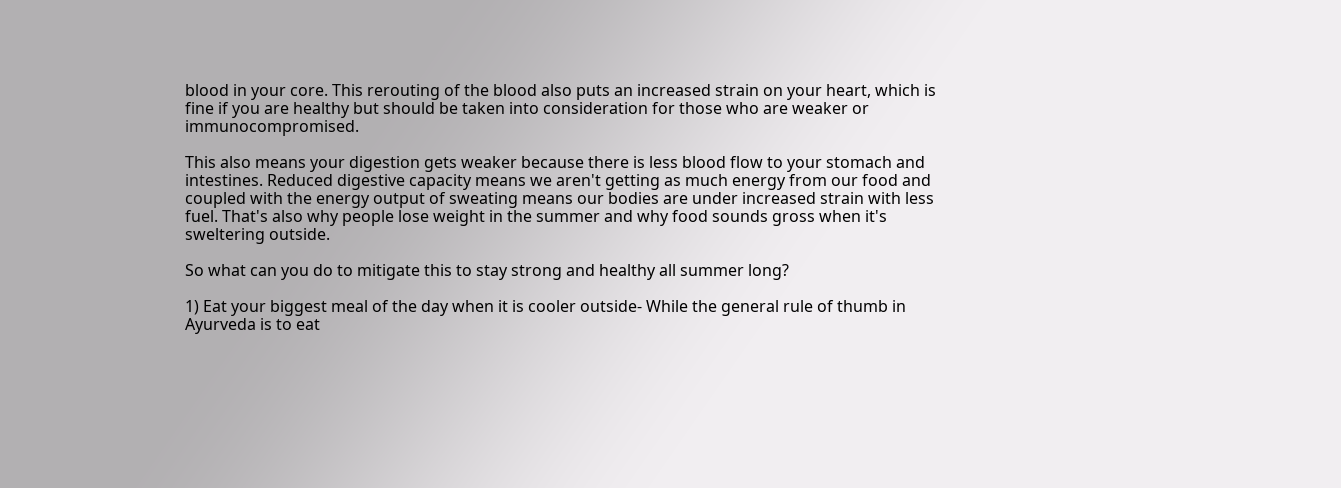blood in your core. This rerouting of the blood also puts an increased strain on your heart, which is fine if you are healthy but should be taken into consideration for those who are weaker or immunocompromised.

This also means your digestion gets weaker because there is less blood flow to your stomach and intestines. Reduced digestive capacity means we aren't getting as much energy from our food and coupled with the energy output of sweating means our bodies are under increased strain with less fuel. That's also why people lose weight in the summer and why food sounds gross when it's sweltering outside.

So what can you do to mitigate this to stay strong and healthy all summer long?

1) Eat your biggest meal of the day when it is cooler outside- While the general rule of thumb in Ayurveda is to eat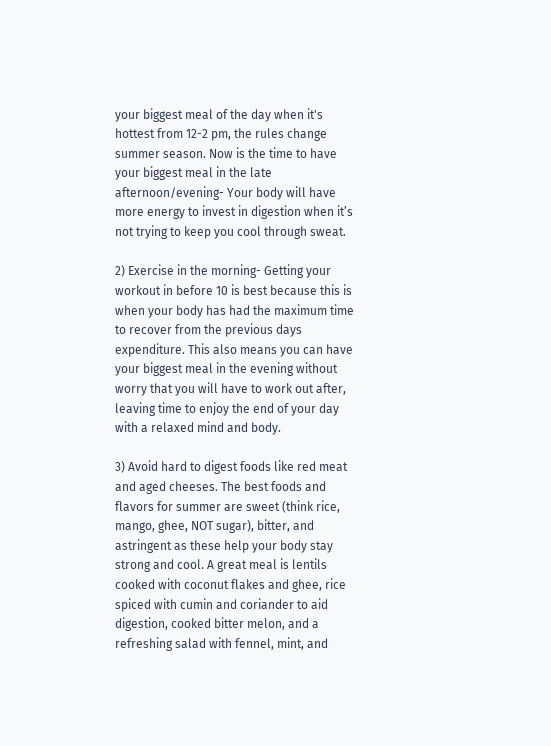your biggest meal of the day when it's hottest from 12-2 pm, the rules change summer season. Now is the time to have your biggest meal in the late afternoon/evening- Your body will have more energy to invest in digestion when it’s not trying to keep you cool through sweat.

2) Exercise in the morning- Getting your workout in before 10 is best because this is when your body has had the maximum time to recover from the previous days expenditure. This also means you can have your biggest meal in the evening without worry that you will have to work out after, leaving time to enjoy the end of your day with a relaxed mind and body.

3) Avoid hard to digest foods like red meat and aged cheeses. The best foods and flavors for summer are sweet (think rice, mango, ghee, NOT sugar), bitter, and astringent as these help your body stay strong and cool. A great meal is lentils cooked with coconut flakes and ghee, rice spiced with cumin and coriander to aid digestion, cooked bitter melon, and a refreshing salad with fennel, mint, and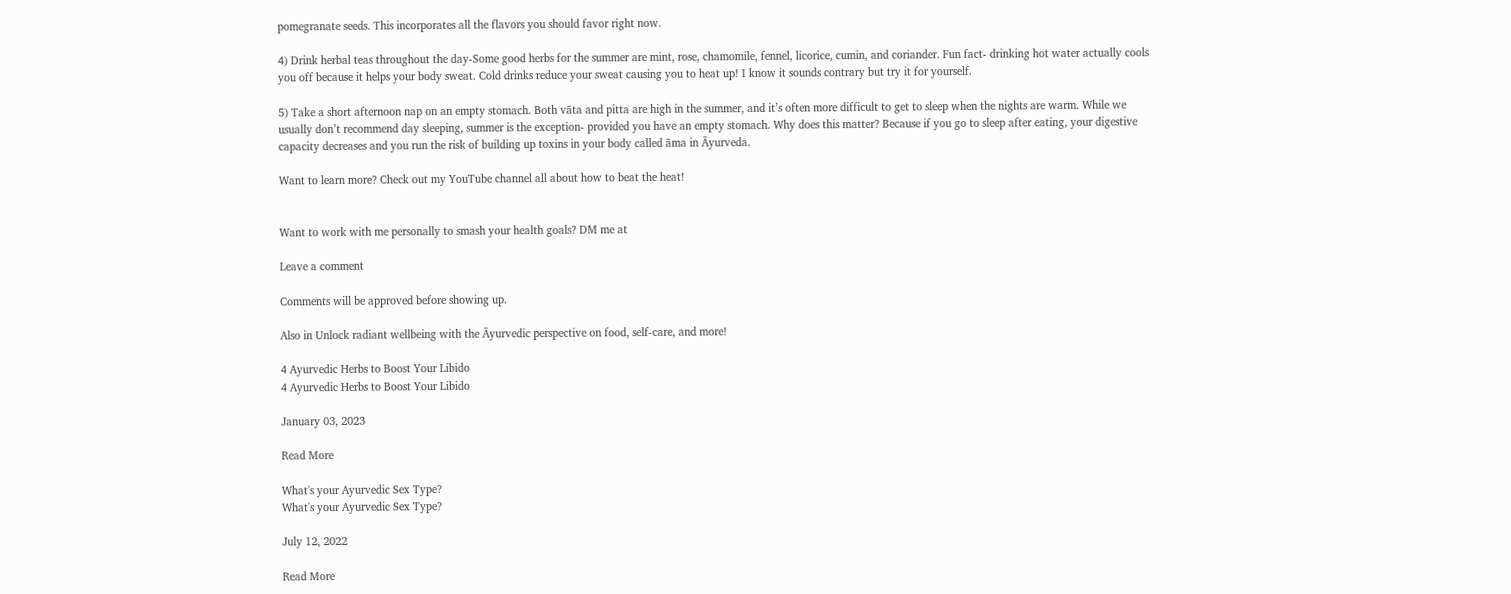pomegranate seeds. This incorporates all the flavors you should favor right now.

4) Drink herbal teas throughout the day-Some good herbs for the summer are mint, rose, chamomile, fennel, licorice, cumin, and coriander. Fun fact- drinking hot water actually cools you off because it helps your body sweat. Cold drinks reduce your sweat causing you to heat up! I know it sounds contrary but try it for yourself.

5) Take a short afternoon nap on an empty stomach. Both vāta and pitta are high in the summer, and it’s often more difficult to get to sleep when the nights are warm. While we usually don’t recommend day sleeping, summer is the exception- provided you have an empty stomach. Why does this matter? Because if you go to sleep after eating, your digestive capacity decreases and you run the risk of building up toxins in your body called āma in Āyurveda.

Want to learn more? Check out my YouTube channel all about how to beat the heat!


Want to work with me personally to smash your health goals? DM me at

Leave a comment

Comments will be approved before showing up.

Also in Unlock radiant wellbeing with the Āyurvedic perspective on food, self-care, and more!

4 Ayurvedic Herbs to Boost Your Libido
4 Ayurvedic Herbs to Boost Your Libido

January 03, 2023

Read More

What's your Ayurvedic Sex Type?
What's your Ayurvedic Sex Type?

July 12, 2022

Read More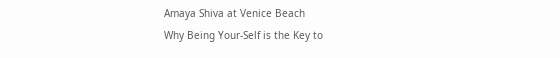Amaya Shiva at Venice Beach
Why Being Your-Self is the Key to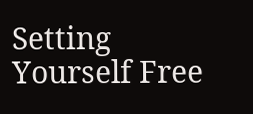Setting Yourself Free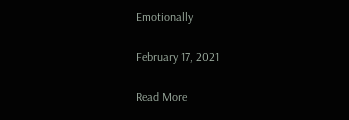Emotionally

February 17, 2021

Read More